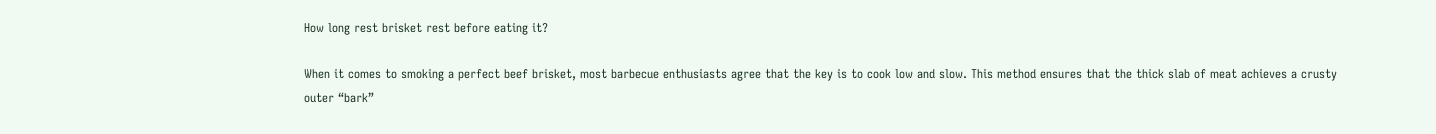How long rest brisket rest before eating it?

When it comes to smoking a perfect beef brisket, most barbecue enthusiasts agree that the key is to cook low and slow. This method ensures that the thick slab of meat achieves a crusty outer “bark”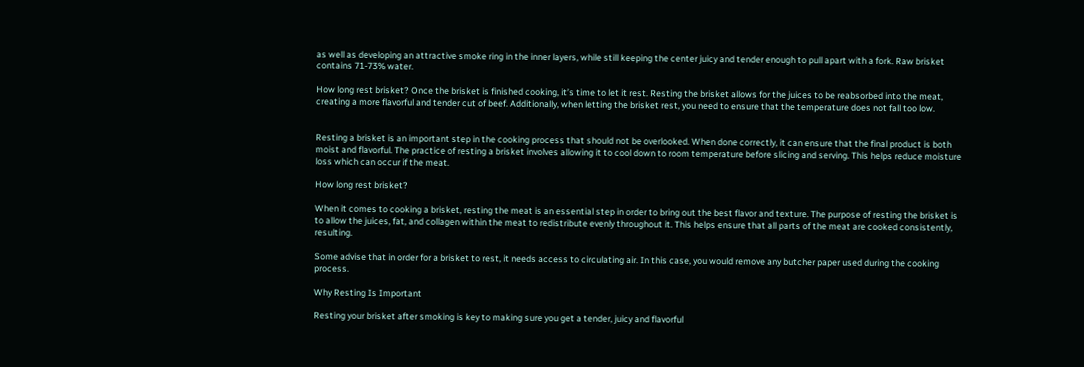as well as developing an attractive smoke ring in the inner layers, while still keeping the center juicy and tender enough to pull apart with a fork. Raw brisket contains 71-73% water.

How long rest brisket? Once the brisket is finished cooking, it’s time to let it rest. Resting the brisket allows for the juices to be reabsorbed into the meat, creating a more flavorful and tender cut of beef. Additionally, when letting the brisket rest, you need to ensure that the temperature does not fall too low.


Resting a brisket is an important step in the cooking process that should not be overlooked. When done correctly, it can ensure that the final product is both moist and flavorful. The practice of resting a brisket involves allowing it to cool down to room temperature before slicing and serving. This helps reduce moisture loss which can occur if the meat.

How long rest brisket?

When it comes to cooking a brisket, resting the meat is an essential step in order to bring out the best flavor and texture. The purpose of resting the brisket is to allow the juices, fat, and collagen within the meat to redistribute evenly throughout it. This helps ensure that all parts of the meat are cooked consistently, resulting.

Some advise that in order for a brisket to rest, it needs access to circulating air. In this case, you would remove any butcher paper used during the cooking process.

Why Resting Is Important

Resting your brisket after smoking is key to making sure you get a tender, juicy and flavorful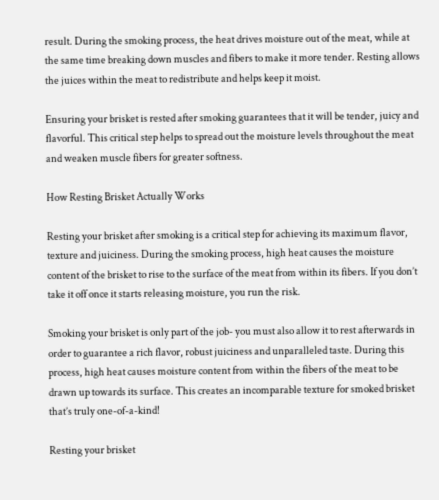result. During the smoking process, the heat drives moisture out of the meat, while at the same time breaking down muscles and fibers to make it more tender. Resting allows the juices within the meat to redistribute and helps keep it moist.

Ensuring your brisket is rested after smoking guarantees that it will be tender, juicy and flavorful. This critical step helps to spread out the moisture levels throughout the meat and weaken muscle fibers for greater softness.

How Resting Brisket Actually Works

Resting your brisket after smoking is a critical step for achieving its maximum flavor, texture and juiciness. During the smoking process, high heat causes the moisture content of the brisket to rise to the surface of the meat from within its fibers. If you don’t take it off once it starts releasing moisture, you run the risk.

Smoking your brisket is only part of the job- you must also allow it to rest afterwards in order to guarantee a rich flavor, robust juiciness and unparalleled taste. During this process, high heat causes moisture content from within the fibers of the meat to be drawn up towards its surface. This creates an incomparable texture for smoked brisket that’s truly one-of-a-kind!

Resting your brisket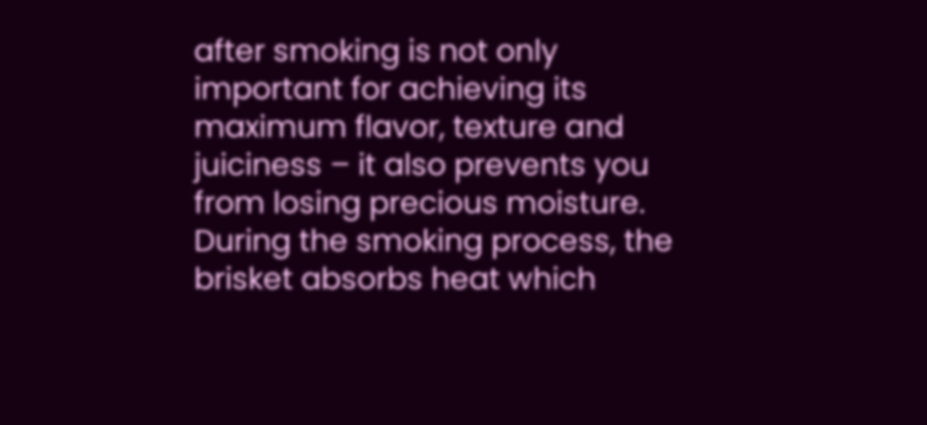after smoking is not only important for achieving its maximum flavor, texture and juiciness – it also prevents you from losing precious moisture. During the smoking process, the brisket absorbs heat which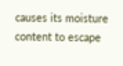causes its moisture content to escape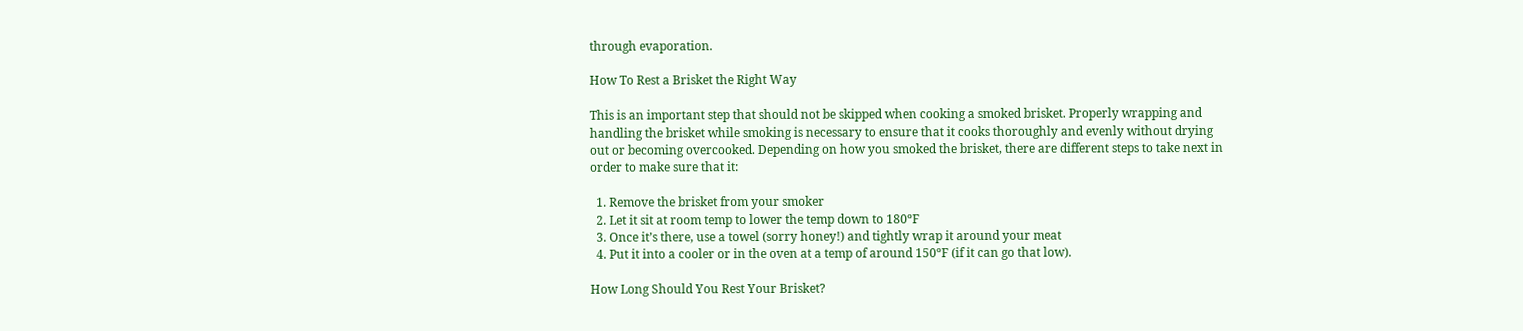through evaporation.

How To Rest a Brisket the Right Way

This is an important step that should not be skipped when cooking a smoked brisket. Properly wrapping and handling the brisket while smoking is necessary to ensure that it cooks thoroughly and evenly without drying out or becoming overcooked. Depending on how you smoked the brisket, there are different steps to take next in order to make sure that it:

  1. Remove the brisket from your smoker
  2. Let it sit at room temp to lower the temp down to 180ºF
  3. Once it’s there, use a towel (sorry honey!) and tightly wrap it around your meat
  4. Put it into a cooler or in the oven at a temp of around 150ºF (if it can go that low).

How Long Should You Rest Your Brisket?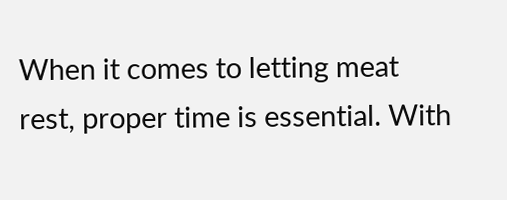When it comes to letting meat rest, proper time is essential. With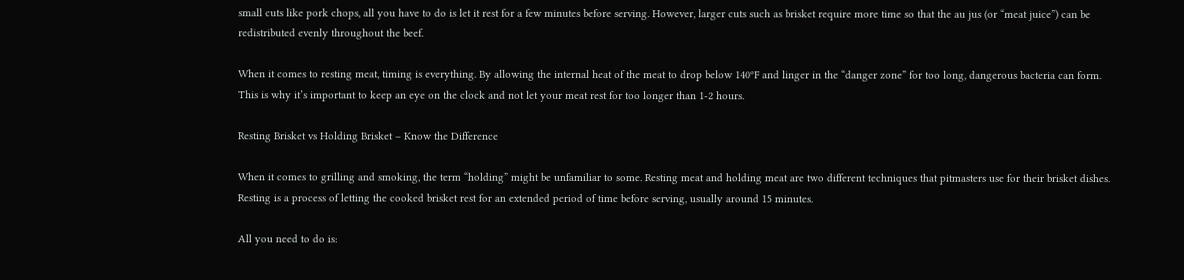small cuts like pork chops, all you have to do is let it rest for a few minutes before serving. However, larger cuts such as brisket require more time so that the au jus (or “meat juice”) can be redistributed evenly throughout the beef.

When it comes to resting meat, timing is everything. By allowing the internal heat of the meat to drop below 140ºF and linger in the “danger zone” for too long, dangerous bacteria can form. This is why it’s important to keep an eye on the clock and not let your meat rest for too longer than 1-2 hours.

Resting Brisket vs Holding Brisket – Know the Difference

When it comes to grilling and smoking, the term “holding” might be unfamiliar to some. Resting meat and holding meat are two different techniques that pitmasters use for their brisket dishes. Resting is a process of letting the cooked brisket rest for an extended period of time before serving, usually around 15 minutes.

All you need to do is: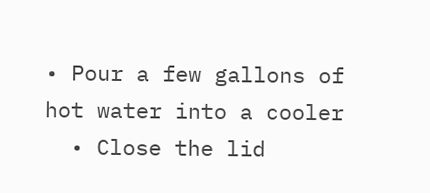• Pour a few gallons of hot water into a cooler
  • Close the lid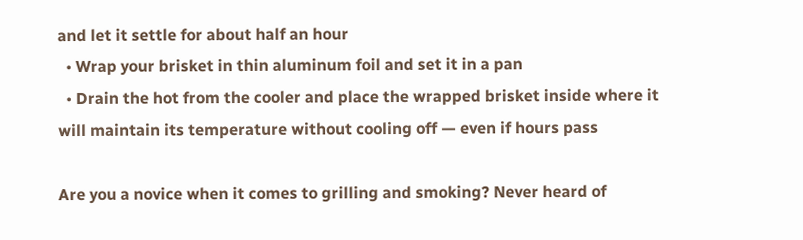and let it settle for about half an hour
  • Wrap your brisket in thin aluminum foil and set it in a pan
  • Drain the hot from the cooler and place the wrapped brisket inside where it will maintain its temperature without cooling off — even if hours pass

Are you a novice when it comes to grilling and smoking? Never heard of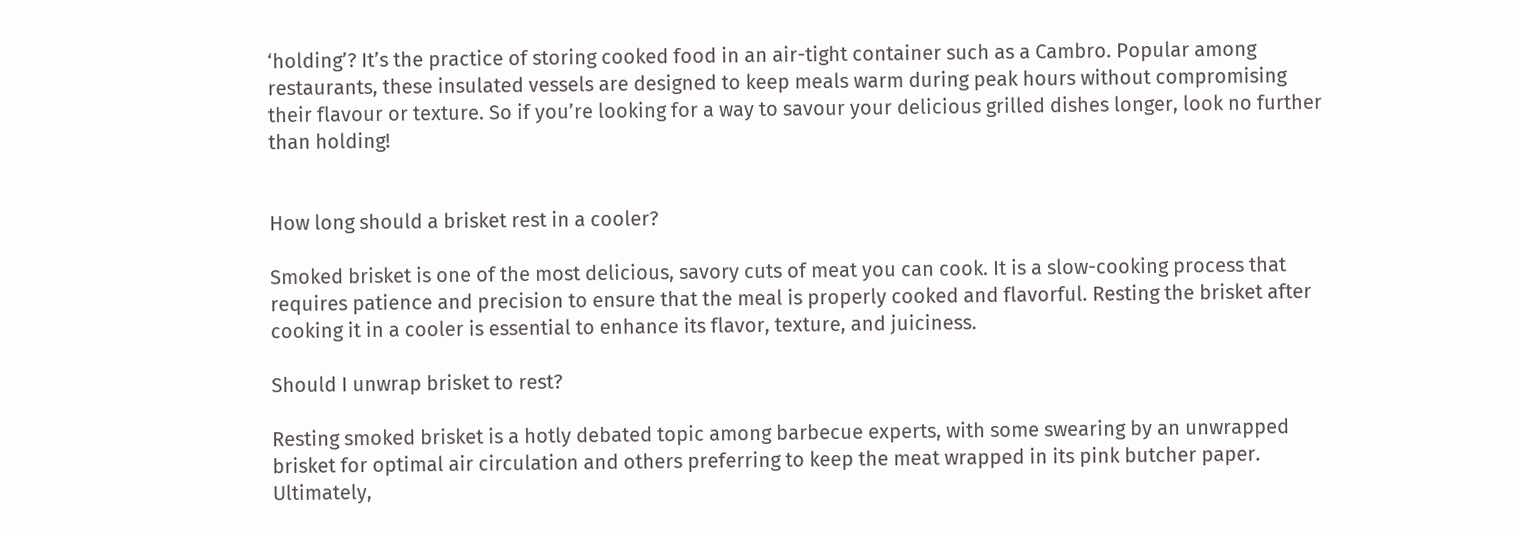‘holding’? It’s the practice of storing cooked food in an air-tight container such as a Cambro. Popular among restaurants, these insulated vessels are designed to keep meals warm during peak hours without compromising their flavour or texture. So if you’re looking for a way to savour your delicious grilled dishes longer, look no further than holding!


How long should a brisket rest in a cooler?

Smoked brisket is one of the most delicious, savory cuts of meat you can cook. It is a slow-cooking process that requires patience and precision to ensure that the meal is properly cooked and flavorful. Resting the brisket after cooking it in a cooler is essential to enhance its flavor, texture, and juiciness.

Should I unwrap brisket to rest?

Resting smoked brisket is a hotly debated topic among barbecue experts, with some swearing by an unwrapped brisket for optimal air circulation and others preferring to keep the meat wrapped in its pink butcher paper. Ultimately,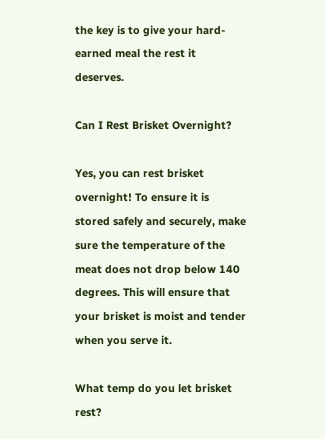the key is to give your hard-earned meal the rest it deserves.

Can I Rest Brisket Overnight?

Yes, you can rest brisket overnight! To ensure it is stored safely and securely, make sure the temperature of the meat does not drop below 140 degrees. This will ensure that your brisket is moist and tender when you serve it.

What temp do you let brisket rest?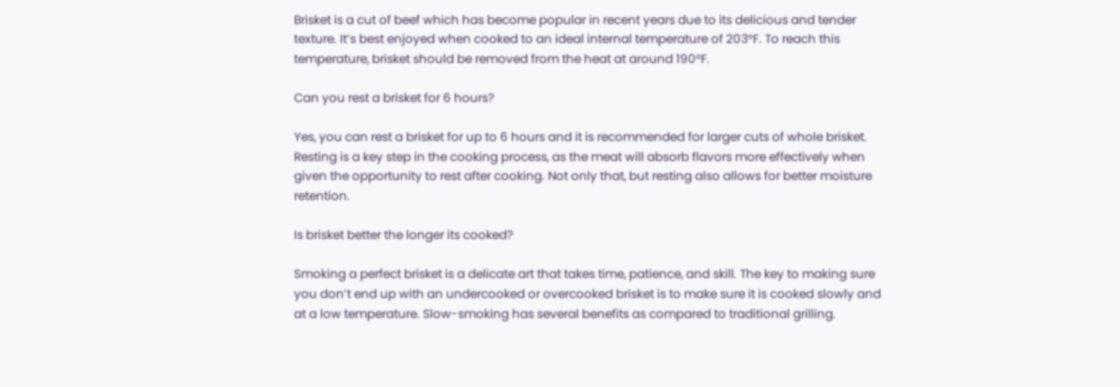Brisket is a cut of beef which has become popular in recent years due to its delicious and tender texture. It’s best enjoyed when cooked to an ideal internal temperature of 203°F. To reach this temperature, brisket should be removed from the heat at around 190°F.

Can you rest a brisket for 6 hours?

Yes, you can rest a brisket for up to 6 hours and it is recommended for larger cuts of whole brisket. Resting is a key step in the cooking process, as the meat will absorb flavors more effectively when given the opportunity to rest after cooking. Not only that, but resting also allows for better moisture retention.

Is brisket better the longer its cooked?

Smoking a perfect brisket is a delicate art that takes time, patience, and skill. The key to making sure you don’t end up with an undercooked or overcooked brisket is to make sure it is cooked slowly and at a low temperature. Slow-smoking has several benefits as compared to traditional grilling.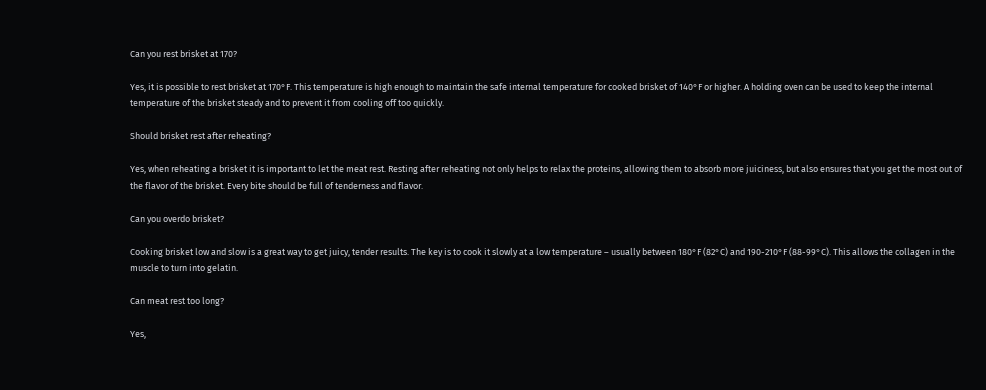Can you rest brisket at 170?

Yes, it is possible to rest brisket at 170°F. This temperature is high enough to maintain the safe internal temperature for cooked brisket of 140°F or higher. A holding oven can be used to keep the internal temperature of the brisket steady and to prevent it from cooling off too quickly.

Should brisket rest after reheating?

Yes, when reheating a brisket it is important to let the meat rest. Resting after reheating not only helps to relax the proteins, allowing them to absorb more juiciness, but also ensures that you get the most out of the flavor of the brisket. Every bite should be full of tenderness and flavor.

Can you overdo brisket?

Cooking brisket low and slow is a great way to get juicy, tender results. The key is to cook it slowly at a low temperature – usually between 180°F (82°C) and 190-210°F (88-99°C). This allows the collagen in the muscle to turn into gelatin.

Can meat rest too long?

Yes,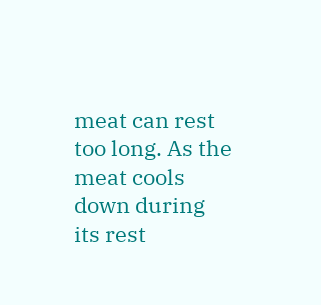meat can rest too long. As the meat cools down during its rest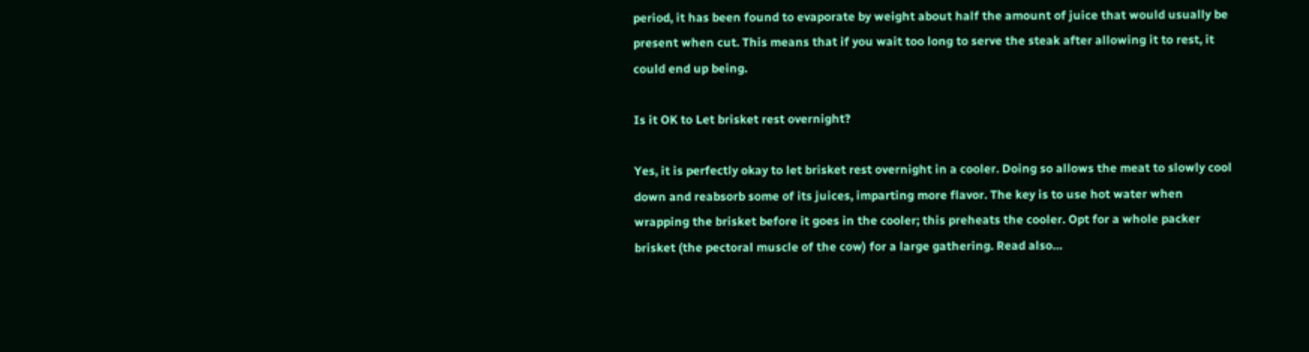period, it has been found to evaporate by weight about half the amount of juice that would usually be present when cut. This means that if you wait too long to serve the steak after allowing it to rest, it could end up being.

Is it OK to Let brisket rest overnight?

Yes, it is perfectly okay to let brisket rest overnight in a cooler. Doing so allows the meat to slowly cool down and reabsorb some of its juices, imparting more flavor. The key is to use hot water when wrapping the brisket before it goes in the cooler; this preheats the cooler. Opt for a whole packer brisket (the pectoral muscle of the cow) for a large gathering. Read also…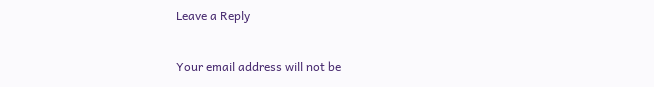Leave a Reply

Your email address will not be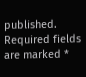published. Required fields are marked *